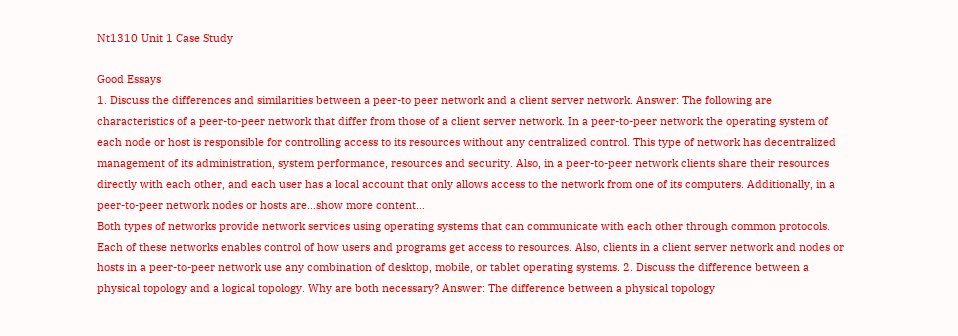Nt1310 Unit 1 Case Study

Good Essays
1. Discuss the differences and similarities between a peer-to peer network and a client server network. Answer: The following are characteristics of a peer-to-peer network that differ from those of a client server network. In a peer-to-peer network the operating system of each node or host is responsible for controlling access to its resources without any centralized control. This type of network has decentralized management of its administration, system performance, resources and security. Also, in a peer-to-peer network clients share their resources directly with each other, and each user has a local account that only allows access to the network from one of its computers. Additionally, in a peer-to-peer network nodes or hosts are…show more content…
Both types of networks provide network services using operating systems that can communicate with each other through common protocols. Each of these networks enables control of how users and programs get access to resources. Also, clients in a client server network and nodes or hosts in a peer-to-peer network use any combination of desktop, mobile, or tablet operating systems. 2. Discuss the difference between a physical topology and a logical topology. Why are both necessary? Answer: The difference between a physical topology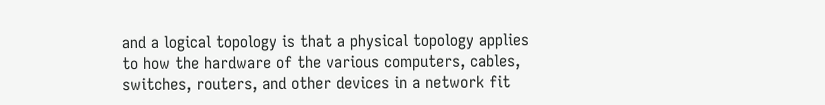and a logical topology is that a physical topology applies to how the hardware of the various computers, cables, switches, routers, and other devices in a network fit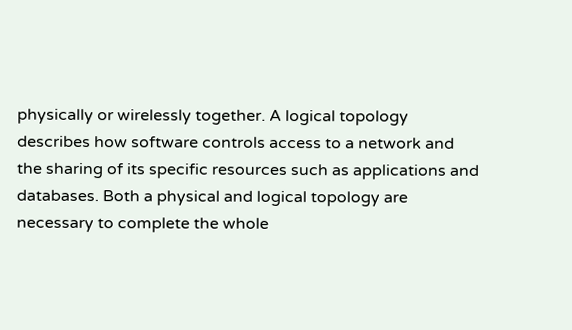physically or wirelessly together. A logical topology describes how software controls access to a network and the sharing of its specific resources such as applications and databases. Both a physical and logical topology are necessary to complete the whole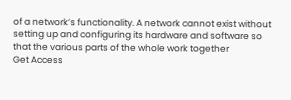of a network’s functionality. A network cannot exist without setting up and configuring its hardware and software so that the various parts of the whole work together
Get Access